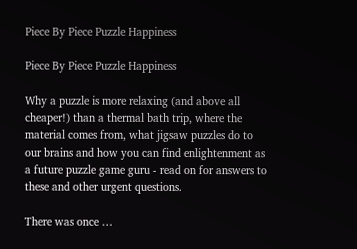Piece By Piece Puzzle Happiness

Piece By Piece Puzzle Happiness

Why a puzzle is more relaxing (and above all cheaper!) than a thermal bath trip, where the material comes from, what jigsaw puzzles do to our brains and how you can find enlightenment as a future puzzle game guru - read on for answers to these and other urgent questions.

There was once …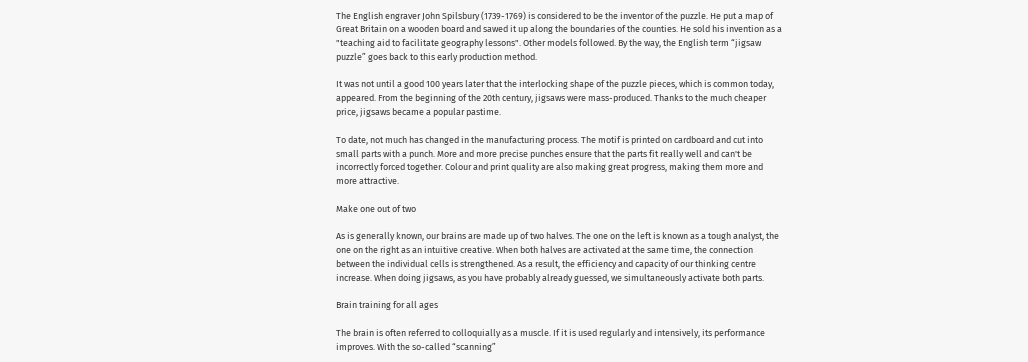The English engraver John Spilsbury (1739-1769) is considered to be the inventor of the puzzle. He put a map of Great Britain on a wooden board and sawed it up along the boundaries of the counties. He sold his invention as a "teaching aid to facilitate geography lessons". Other models followed. By the way, the English term “jigsaw puzzle” goes back to this early production method.

It was not until a good 100 years later that the interlocking shape of the puzzle pieces, which is common today, appeared. From the beginning of the 20th century, jigsaws were mass-produced. Thanks to the much cheaper price, jigsaws became a popular pastime.

To date, not much has changed in the manufacturing process. The motif is printed on cardboard and cut into small parts with a punch. More and more precise punches ensure that the parts fit really well and can't be incorrectly forced together. Colour and print quality are also making great progress, making them more and more attractive.

Make one out of two

As is generally known, our brains are made up of two halves. The one on the left is known as a tough analyst, the one on the right as an intuitive creative. When both halves are activated at the same time, the connection between the individual cells is strengthened. As a result, the efficiency and capacity of our thinking centre increase. When doing jigsaws, as you have probably already guessed, we simultaneously activate both parts.

Brain training for all ages

The brain is often referred to colloquially as a muscle. If it is used regularly and intensively, its performance improves. With the so-called “scanning”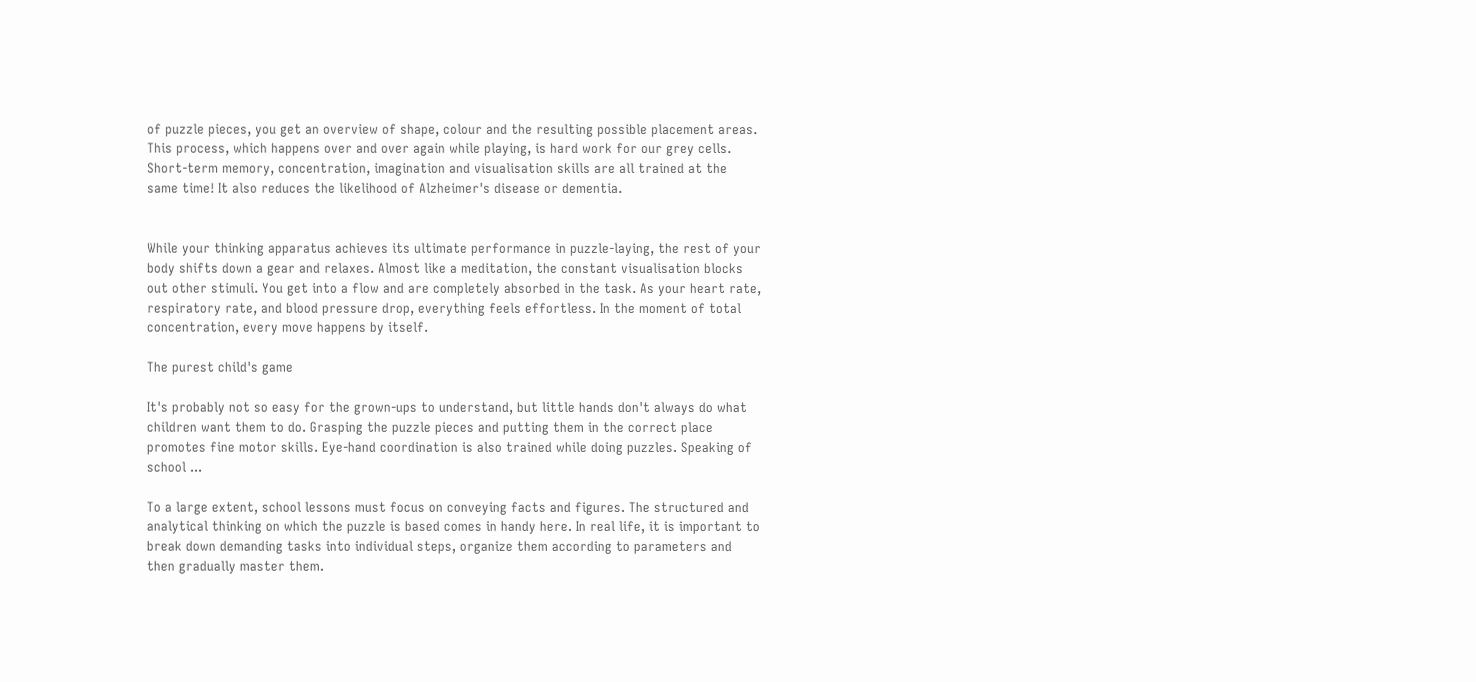of puzzle pieces, you get an overview of shape, colour and the resulting possible placement areas. This process, which happens over and over again while playing, is hard work for our grey cells. Short-term memory, concentration, imagination and visualisation skills are all trained at the same time! It also reduces the likelihood of Alzheimer's disease or dementia.


While your thinking apparatus achieves its ultimate performance in puzzle-laying, the rest of your body shifts down a gear and relaxes. Almost like a meditation, the constant visualisation blocks out other stimuli. You get into a flow and are completely absorbed in the task. As your heart rate, respiratory rate, and blood pressure drop, everything feels effortless. In the moment of total concentration, every move happens by itself.

The purest child's game

It's probably not so easy for the grown-ups to understand, but little hands don't always do what children want them to do. Grasping the puzzle pieces and putting them in the correct place promotes fine motor skills. Eye-hand coordination is also trained while doing puzzles. Speaking of school ...

To a large extent, school lessons must focus on conveying facts and figures. The structured and analytical thinking on which the puzzle is based comes in handy here. In real life, it is important to break down demanding tasks into individual steps, organize them according to parameters and then gradually master them.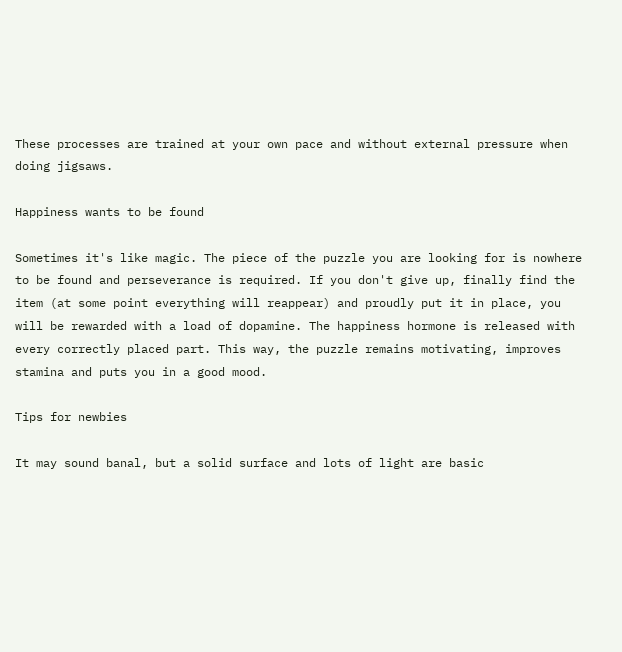These processes are trained at your own pace and without external pressure when doing jigsaws.

Happiness wants to be found

Sometimes it's like magic. The piece of the puzzle you are looking for is nowhere to be found and perseverance is required. If you don't give up, finally find the item (at some point everything will reappear) and proudly put it in place, you will be rewarded with a load of dopamine. The happiness hormone is released with every correctly placed part. This way, the puzzle remains motivating, improves stamina and puts you in a good mood.

Tips for newbies

It may sound banal, but a solid surface and lots of light are basic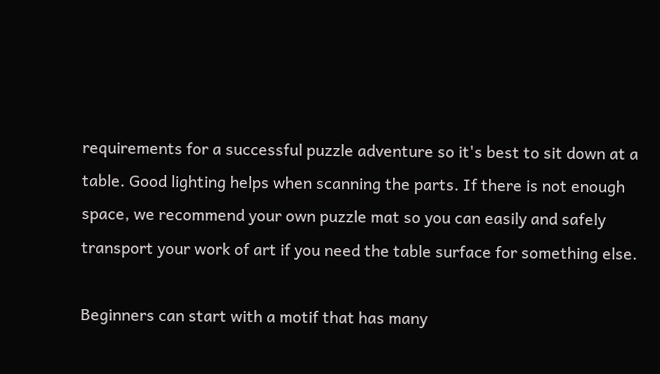requirements for a successful puzzle adventure so it's best to sit down at a table. Good lighting helps when scanning the parts. If there is not enough space, we recommend your own puzzle mat so you can easily and safely transport your work of art if you need the table surface for something else.

Beginners can start with a motif that has many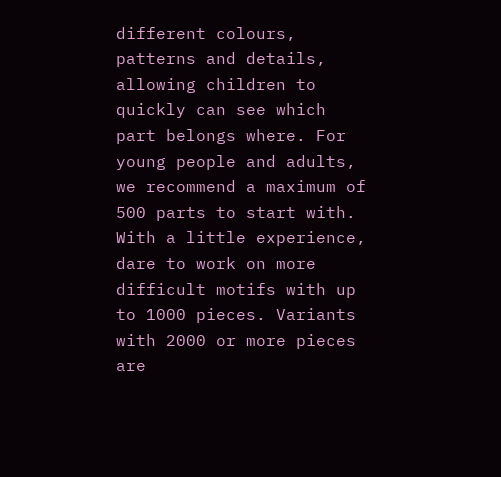different colours, patterns and details, allowing children to quickly can see which part belongs where. For young people and adults, we recommend a maximum of 500 parts to start with. With a little experience, dare to work on more difficult motifs with up to 1000 pieces. Variants with 2000 or more pieces are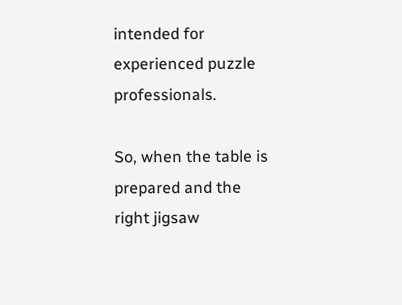intended for experienced puzzle professionals.

So, when the table is prepared and the right jigsaw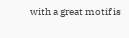with a great motif is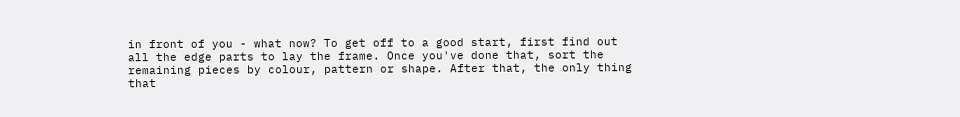in front of you - what now? To get off to a good start, first find out all the edge parts to lay the frame. Once you've done that, sort the remaining pieces by colour, pattern or shape. After that, the only thing that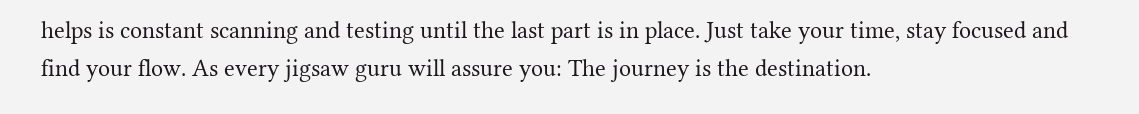helps is constant scanning and testing until the last part is in place. Just take your time, stay focused and find your flow. As every jigsaw guru will assure you: The journey is the destination.